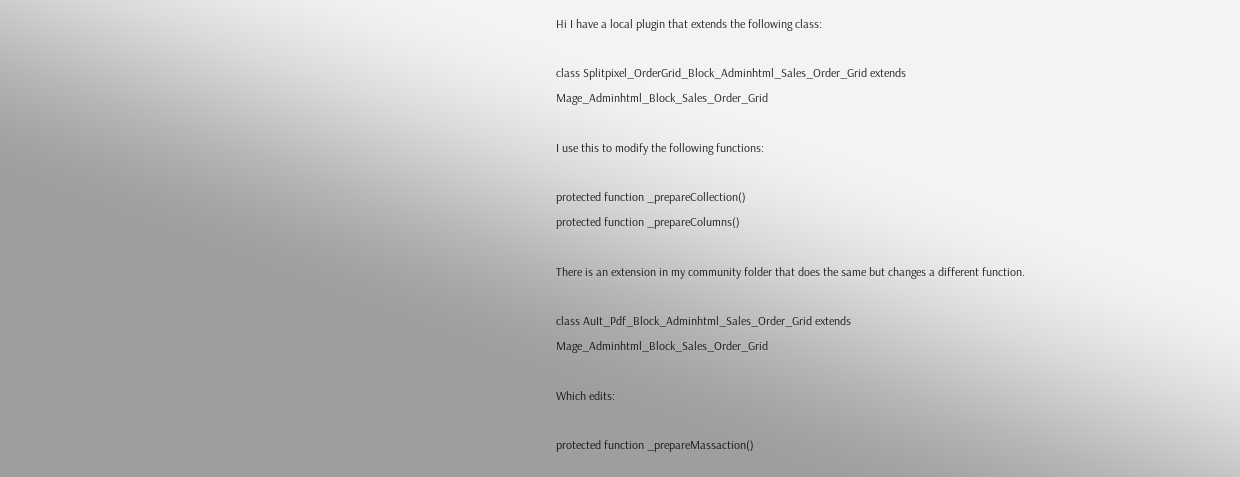Hi I have a local plugin that extends the following class:

class Splitpixel_OrderGrid_Block_Adminhtml_Sales_Order_Grid extends Mage_Adminhtml_Block_Sales_Order_Grid

I use this to modify the following functions:

protected function _prepareCollection()
protected function _prepareColumns()

There is an extension in my community folder that does the same but changes a different function.

class AuIt_Pdf_Block_Adminhtml_Sales_Order_Grid extends Mage_Adminhtml_Block_Sales_Order_Grid

Which edits:

protected function _prepareMassaction()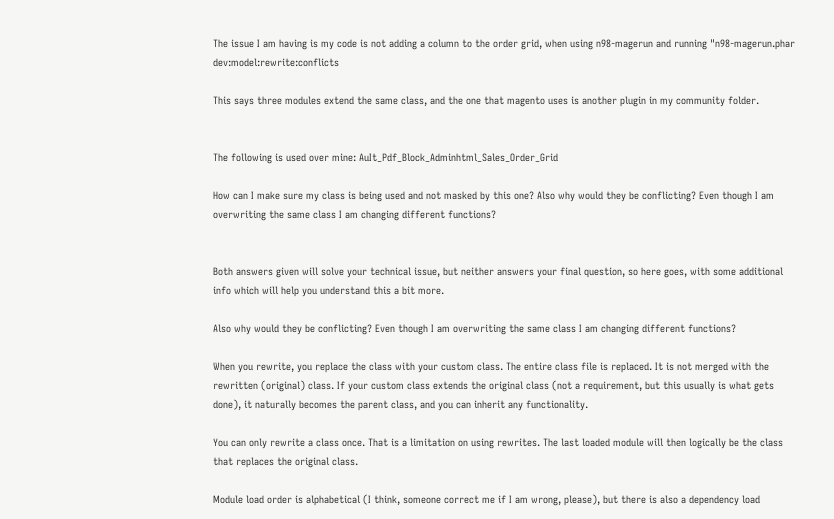The issue I am having is my code is not adding a column to the order grid, when using n98-magerun and running "n98-magerun.phar dev:model:rewrite:conflicts

This says three modules extend the same class, and the one that magento uses is another plugin in my community folder.


The following is used over mine: AuIt_Pdf_Block_Adminhtml_Sales_Order_Grid

How can I make sure my class is being used and not masked by this one? Also why would they be conflicting? Even though I am overwriting the same class I am changing different functions?


Both answers given will solve your technical issue, but neither answers your final question, so here goes, with some additional info which will help you understand this a bit more.

Also why would they be conflicting? Even though I am overwriting the same class I am changing different functions?

When you rewrite, you replace the class with your custom class. The entire class file is replaced. It is not merged with the rewritten (original) class. If your custom class extends the original class (not a requirement, but this usually is what gets done), it naturally becomes the parent class, and you can inherit any functionality.

You can only rewrite a class once. That is a limitation on using rewrites. The last loaded module will then logically be the class that replaces the original class.

Module load order is alphabetical (I think, someone correct me if I am wrong, please), but there is also a dependency load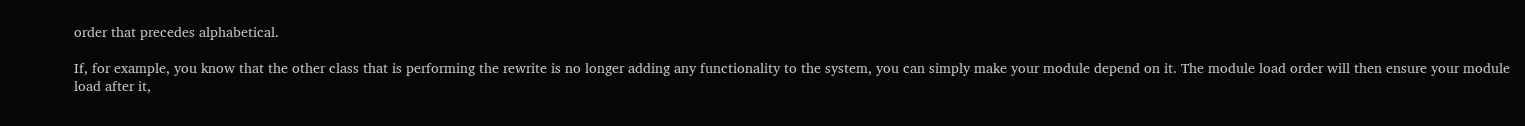order that precedes alphabetical.

If, for example, you know that the other class that is performing the rewrite is no longer adding any functionality to the system, you can simply make your module depend on it. The module load order will then ensure your module load after it,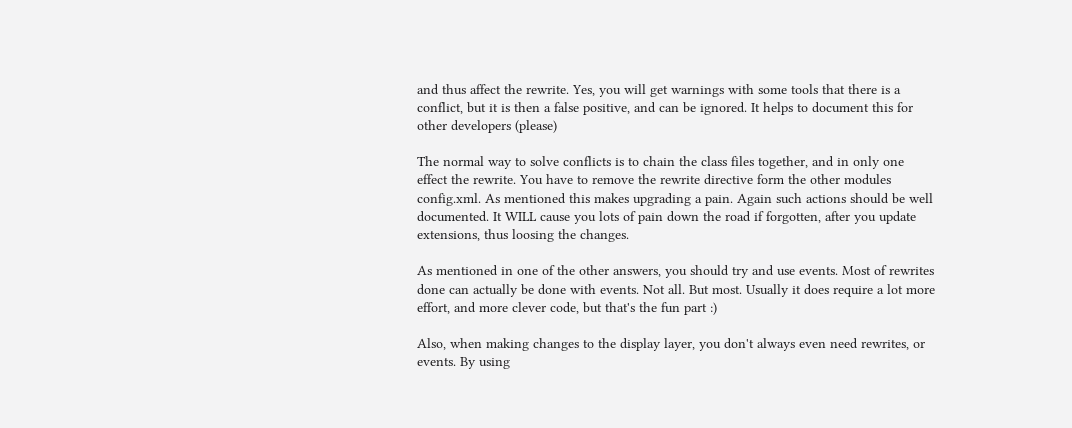and thus affect the rewrite. Yes, you will get warnings with some tools that there is a conflict, but it is then a false positive, and can be ignored. It helps to document this for other developers (please)

The normal way to solve conflicts is to chain the class files together, and in only one effect the rewrite. You have to remove the rewrite directive form the other modules config.xml. As mentioned this makes upgrading a pain. Again such actions should be well documented. It WILL cause you lots of pain down the road if forgotten, after you update extensions, thus loosing the changes.

As mentioned in one of the other answers, you should try and use events. Most of rewrites done can actually be done with events. Not all. But most. Usually it does require a lot more effort, and more clever code, but that's the fun part :)

Also, when making changes to the display layer, you don't always even need rewrites, or events. By using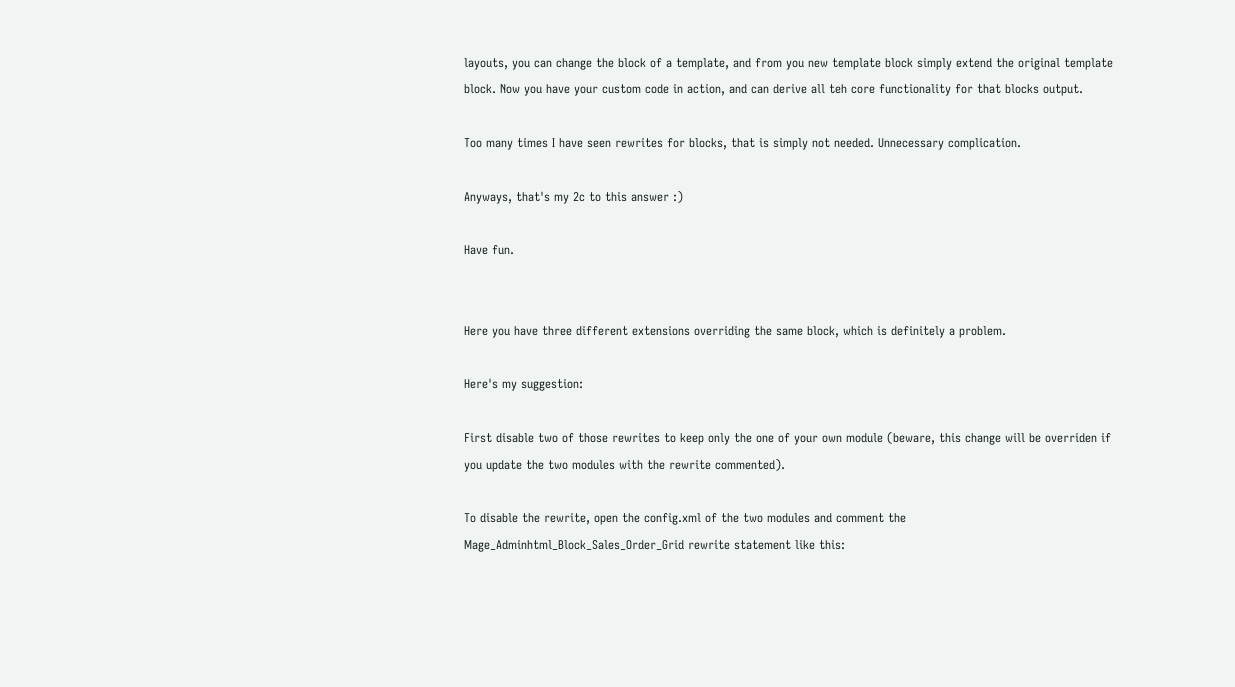layouts, you can change the block of a template, and from you new template block simply extend the original template block. Now you have your custom code in action, and can derive all teh core functionality for that blocks output.

Too many times I have seen rewrites for blocks, that is simply not needed. Unnecessary complication.

Anyways, that's my 2c to this answer :)

Have fun.


Here you have three different extensions overriding the same block, which is definitely a problem.

Here's my suggestion:

First disable two of those rewrites to keep only the one of your own module (beware, this change will be overriden if you update the two modules with the rewrite commented).

To disable the rewrite, open the config.xml of the two modules and comment the Mage_Adminhtml_Block_Sales_Order_Grid rewrite statement like this: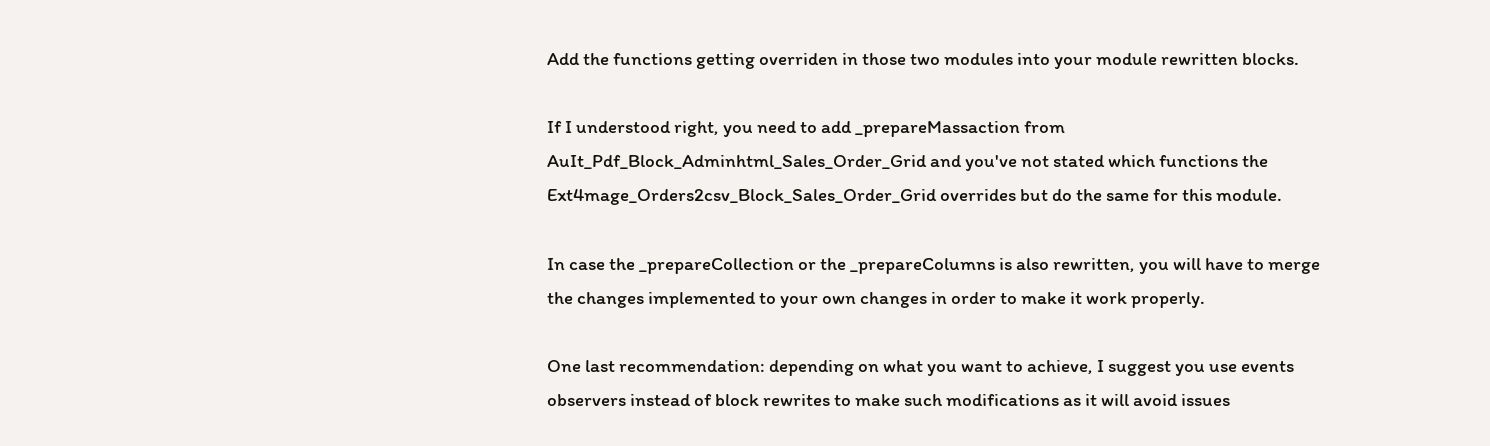Add the functions getting overriden in those two modules into your module rewritten blocks.

If I understood right, you need to add _prepareMassaction from AuIt_Pdf_Block_Adminhtml_Sales_Order_Grid and you've not stated which functions the Ext4mage_Orders2csv_Block_Sales_Order_Grid overrides but do the same for this module.

In case the _prepareCollection or the _prepareColumns is also rewritten, you will have to merge the changes implemented to your own changes in order to make it work properly.

One last recommendation: depending on what you want to achieve, I suggest you use events observers instead of block rewrites to make such modifications as it will avoid issues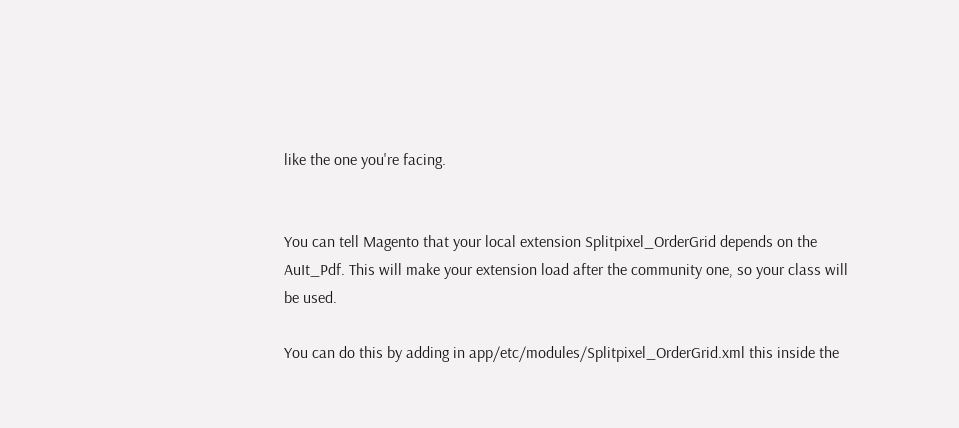like the one you're facing.


You can tell Magento that your local extension Splitpixel_OrderGrid depends on the AuIt_Pdf. This will make your extension load after the community one, so your class will be used.

You can do this by adding in app/etc/modules/Splitpixel_OrderGrid.xml this inside the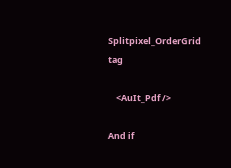Splitpixel_OrderGrid tag

    <AuIt_Pdf />

And if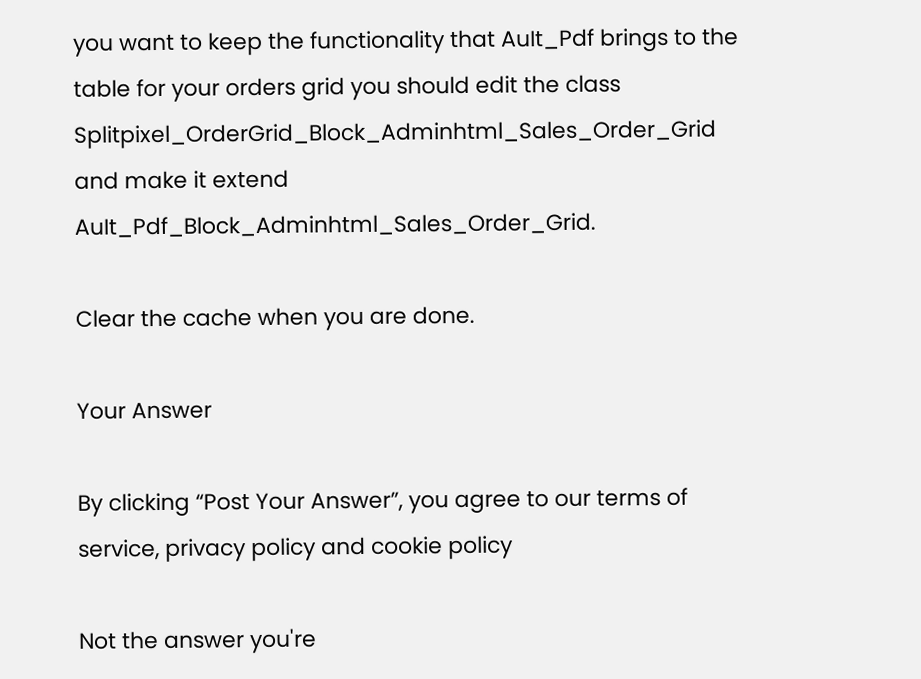you want to keep the functionality that AuIt_Pdf brings to the table for your orders grid you should edit the class Splitpixel_OrderGrid_Block_Adminhtml_Sales_Order_Grid and make it extend AuIt_Pdf_Block_Adminhtml_Sales_Order_Grid.

Clear the cache when you are done.

Your Answer

By clicking “Post Your Answer”, you agree to our terms of service, privacy policy and cookie policy

Not the answer you're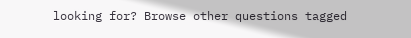looking for? Browse other questions tagged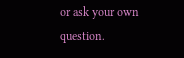or ask your own question.